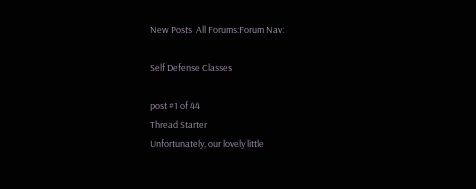New Posts  All Forums:Forum Nav:

Self Defense Classes

post #1 of 44
Thread Starter
Unfortunately, our lovely little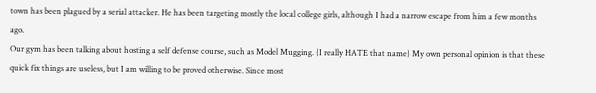town has been plagued by a serial attacker. He has been targeting mostly the local college girls, although I had a narrow escape from him a few months ago.
Our gym has been talking about hosting a self defense course, such as Model Mugging. {I really HATE that name} My own personal opinion is that these quick fix things are useless, but I am willing to be proved otherwise. Since most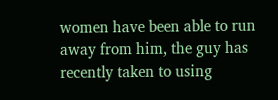women have been able to run away from him, the guy has recently taken to using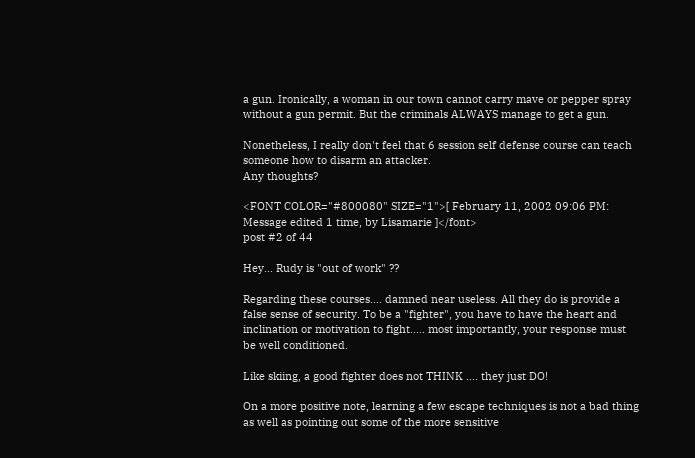a gun. Ironically, a woman in our town cannot carry mave or pepper spray without a gun permit. But the criminals ALWAYS manage to get a gun.

Nonetheless, I really don't feel that 6 session self defense course can teach someone how to disarm an attacker.
Any thoughts?

<FONT COLOR="#800080" SIZE="1">[ February 11, 2002 09:06 PM: Message edited 1 time, by Lisamarie ]</font>
post #2 of 44

Hey... Rudy is "out of work" ??

Regarding these courses.... damned near useless. All they do is provide a false sense of security. To be a "fighter", you have to have the heart and inclination or motivation to fight..... most importantly, your response must be well conditioned.

Like skiing, a good fighter does not THINK .... they just DO!

On a more positive note, learning a few escape techniques is not a bad thing as well as pointing out some of the more sensitive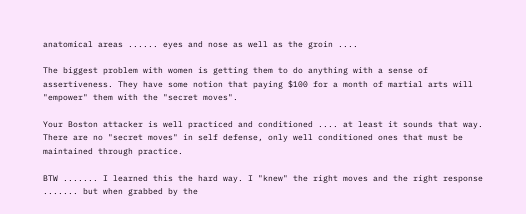anatomical areas ...... eyes and nose as well as the groin ....

The biggest problem with women is getting them to do anything with a sense of assertiveness. They have some notion that paying $100 for a month of martial arts will "empower" them with the "secret moves".

Your Boston attacker is well practiced and conditioned .... at least it sounds that way. There are no "secret moves" in self defense, only well conditioned ones that must be maintained through practice.

BTW ....... I learned this the hard way. I "knew" the right moves and the right response ....... but when grabbed by the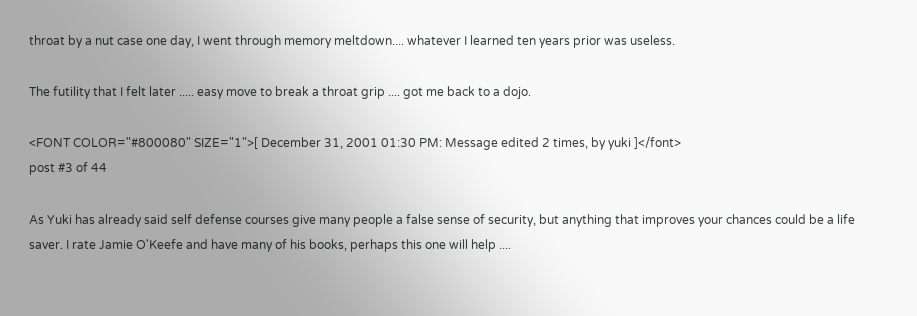throat by a nut case one day, I went through memory meltdown.... whatever I learned ten years prior was useless.

The futility that I felt later ..... easy move to break a throat grip .... got me back to a dojo.

<FONT COLOR="#800080" SIZE="1">[ December 31, 2001 01:30 PM: Message edited 2 times, by yuki ]</font>
post #3 of 44

As Yuki has already said self defense courses give many people a false sense of security, but anything that improves your chances could be a life saver. I rate Jamie O'Keefe and have many of his books, perhaps this one will help ....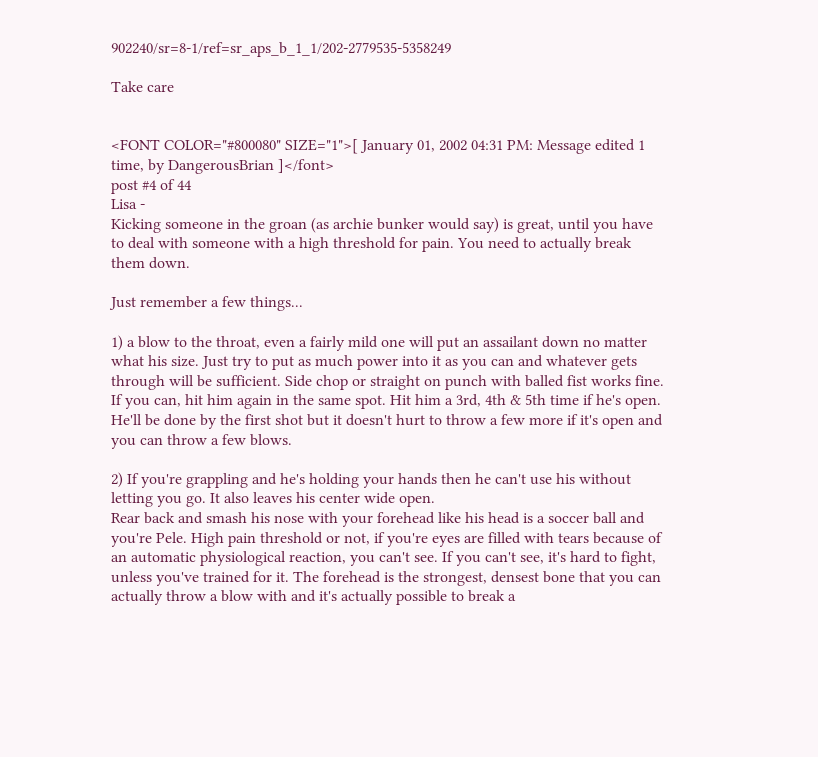902240/sr=8-1/ref=sr_aps_b_1_1/202-2779535-5358249

Take care


<FONT COLOR="#800080" SIZE="1">[ January 01, 2002 04:31 PM: Message edited 1 time, by DangerousBrian ]</font>
post #4 of 44
Lisa -
Kicking someone in the groan (as archie bunker would say) is great, until you have to deal with someone with a high threshold for pain. You need to actually break them down.

Just remember a few things...

1) a blow to the throat, even a fairly mild one will put an assailant down no matter what his size. Just try to put as much power into it as you can and whatever gets through will be sufficient. Side chop or straight on punch with balled fist works fine. If you can, hit him again in the same spot. Hit him a 3rd, 4th & 5th time if he's open. He'll be done by the first shot but it doesn't hurt to throw a few more if it's open and you can throw a few blows.

2) If you're grappling and he's holding your hands then he can't use his without letting you go. It also leaves his center wide open.
Rear back and smash his nose with your forehead like his head is a soccer ball and you're Pele. High pain threshold or not, if you're eyes are filled with tears because of an automatic physiological reaction, you can't see. If you can't see, it's hard to fight, unless you've trained for it. The forehead is the strongest, densest bone that you can actually throw a blow with and it's actually possible to break a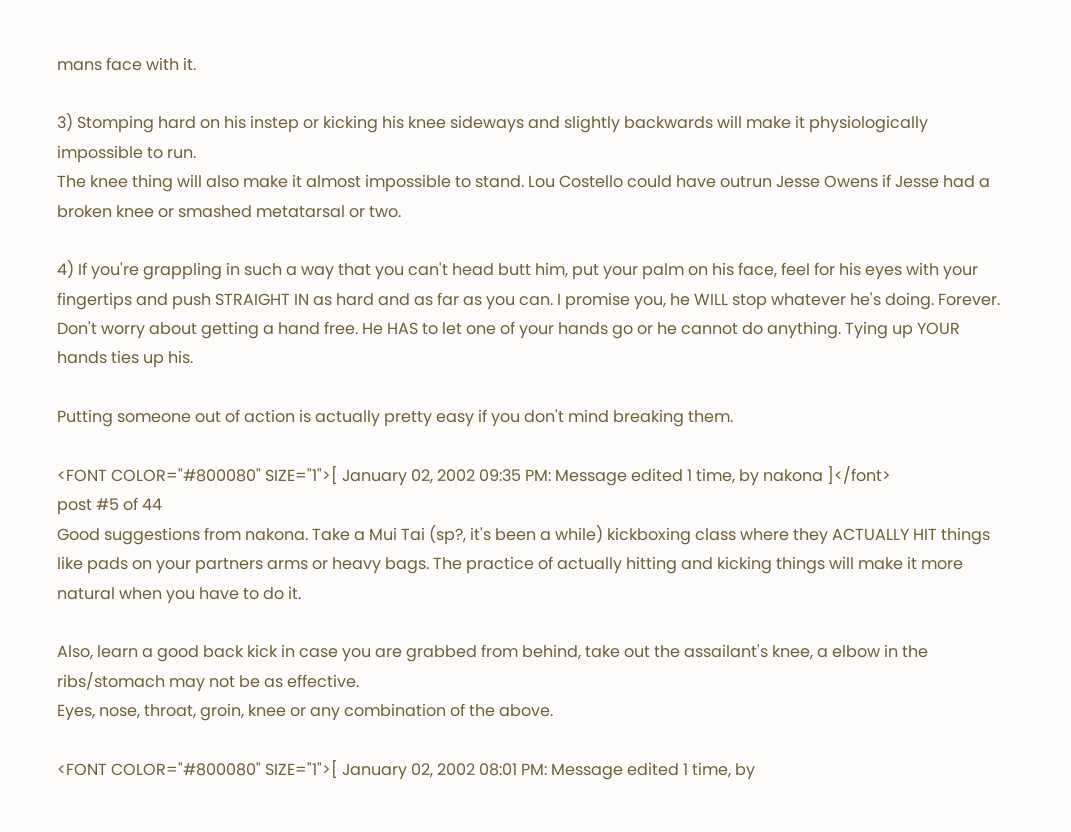mans face with it.

3) Stomping hard on his instep or kicking his knee sideways and slightly backwards will make it physiologically impossible to run.
The knee thing will also make it almost impossible to stand. Lou Costello could have outrun Jesse Owens if Jesse had a broken knee or smashed metatarsal or two.

4) If you're grappling in such a way that you can't head butt him, put your palm on his face, feel for his eyes with your fingertips and push STRAIGHT IN as hard and as far as you can. I promise you, he WILL stop whatever he's doing. Forever. Don't worry about getting a hand free. He HAS to let one of your hands go or he cannot do anything. Tying up YOUR hands ties up his.

Putting someone out of action is actually pretty easy if you don't mind breaking them.

<FONT COLOR="#800080" SIZE="1">[ January 02, 2002 09:35 PM: Message edited 1 time, by nakona ]</font>
post #5 of 44
Good suggestions from nakona. Take a Mui Tai (sp?, it's been a while) kickboxing class where they ACTUALLY HIT things like pads on your partners arms or heavy bags. The practice of actually hitting and kicking things will make it more natural when you have to do it.

Also, learn a good back kick in case you are grabbed from behind, take out the assailant's knee, a elbow in the ribs/stomach may not be as effective.
Eyes, nose, throat, groin, knee or any combination of the above.

<FONT COLOR="#800080" SIZE="1">[ January 02, 2002 08:01 PM: Message edited 1 time, by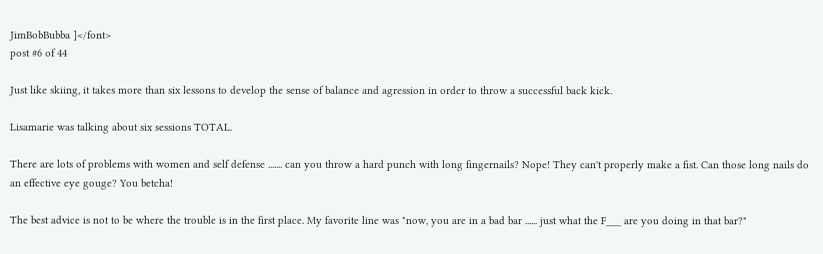JimBobBubba ]</font>
post #6 of 44

Just like skiing, it takes more than six lessons to develop the sense of balance and agression in order to throw a successful back kick.

Lisamarie was talking about six sessions TOTAL.

There are lots of problems with women and self defense ....... can you throw a hard punch with long fingernails? Nope! They can't properly make a fist. Can those long nails do an effective eye gouge? You betcha!

The best advice is not to be where the trouble is in the first place. My favorite line was "now, you are in a bad bar ...... just what the F___ are you doing in that bar?"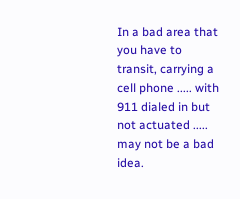In a bad area that you have to transit, carrying a cell phone ..... with 911 dialed in but not actuated ..... may not be a bad idea.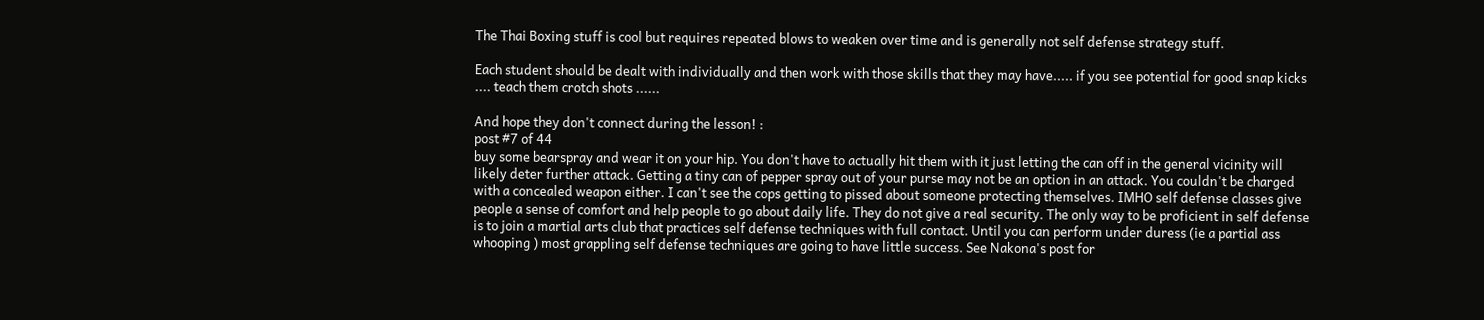The Thai Boxing stuff is cool but requires repeated blows to weaken over time and is generally not self defense strategy stuff.

Each student should be dealt with individually and then work with those skills that they may have..... if you see potential for good snap kicks .... teach them crotch shots ......

And hope they don't connect during the lesson! :
post #7 of 44
buy some bearspray and wear it on your hip. You don't have to actually hit them with it just letting the can off in the general vicinity will likely deter further attack. Getting a tiny can of pepper spray out of your purse may not be an option in an attack. You couldn't be charged with a concealed weapon either. I can't see the cops getting to pissed about someone protecting themselves. IMHO self defense classes give people a sense of comfort and help people to go about daily life. They do not give a real security. The only way to be proficient in self defense is to join a martial arts club that practices self defense techniques with full contact. Until you can perform under duress (ie a partial ass whooping ) most grappling self defense techniques are going to have little success. See Nakona's post for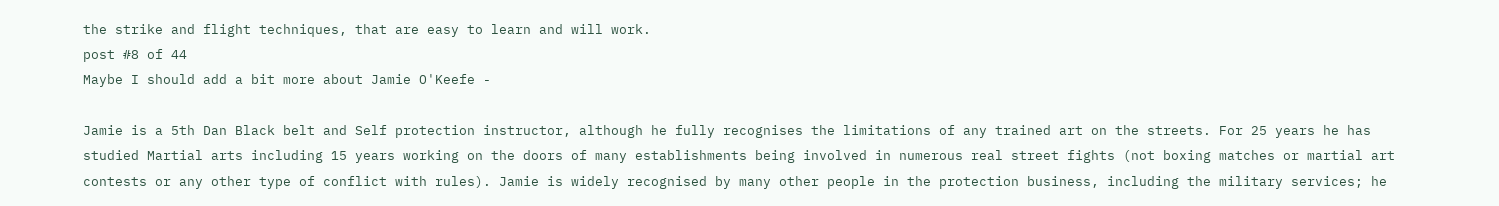the strike and flight techniques, that are easy to learn and will work.
post #8 of 44
Maybe I should add a bit more about Jamie O'Keefe -

Jamie is a 5th Dan Black belt and Self protection instructor, although he fully recognises the limitations of any trained art on the streets. For 25 years he has studied Martial arts including 15 years working on the doors of many establishments being involved in numerous real street fights (not boxing matches or martial art contests or any other type of conflict with rules). Jamie is widely recognised by many other people in the protection business, including the military services; he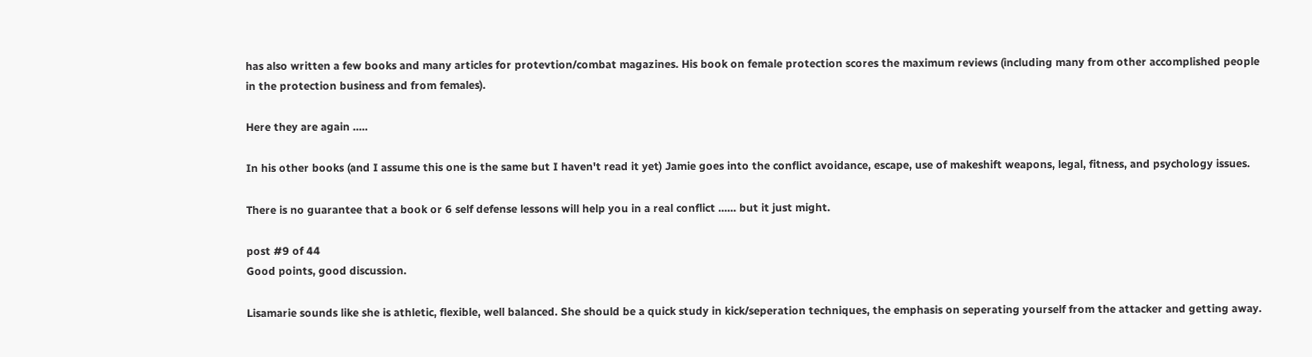has also written a few books and many articles for protevtion/combat magazines. His book on female protection scores the maximum reviews (including many from other accomplished people in the protection business and from females).

Here they are again .....

In his other books (and I assume this one is the same but I haven't read it yet) Jamie goes into the conflict avoidance, escape, use of makeshift weapons, legal, fitness, and psychology issues.

There is no guarantee that a book or 6 self defense lessons will help you in a real conflict ...... but it just might.

post #9 of 44
Good points, good discussion.

Lisamarie sounds like she is athletic, flexible, well balanced. She should be a quick study in kick/seperation techniques, the emphasis on seperating yourself from the attacker and getting away.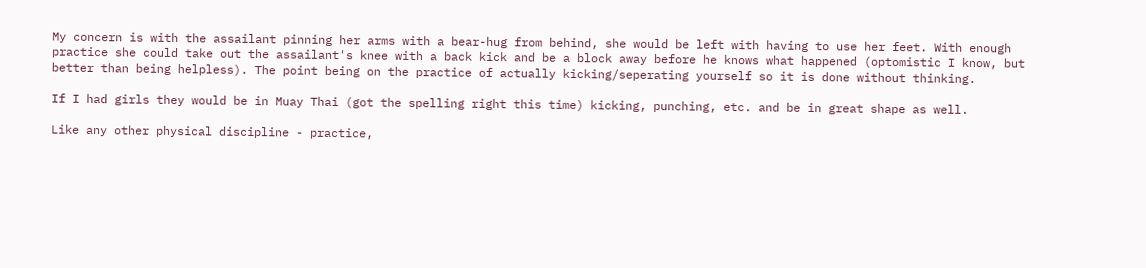My concern is with the assailant pinning her arms with a bear-hug from behind, she would be left with having to use her feet. With enough practice she could take out the assailant's knee with a back kick and be a block away before he knows what happened (optomistic I know, but better than being helpless). The point being on the practice of actually kicking/seperating yourself so it is done without thinking.

If I had girls they would be in Muay Thai (got the spelling right this time) kicking, punching, etc. and be in great shape as well.

Like any other physical discipline - practice,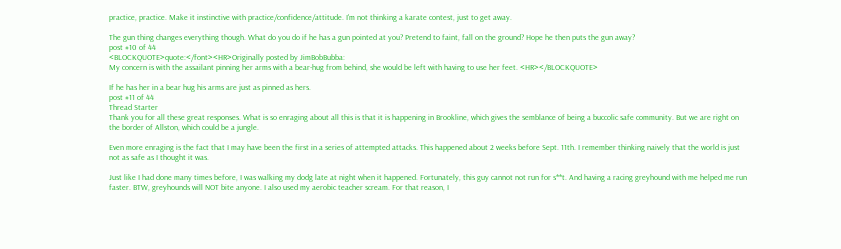practice, practice. Make it instinctive with practice/confidence/attitude. I'm not thinking a karate contest, just to get away.

The gun thing changes everything though. What do you do if he has a gun pointed at you? Pretend to faint, fall on the ground? Hope he then puts the gun away?
post #10 of 44
<BLOCKQUOTE>quote:</font><HR>Originally posted by JimBobBubba:
My concern is with the assailant pinning her arms with a bear-hug from behind, she would be left with having to use her feet. <HR></BLOCKQUOTE>

If he has her in a bear hug his arms are just as pinned as hers.
post #11 of 44
Thread Starter
Thank you for all these great responses. What is so enraging about all this is that it is happening in Brookline, which gives the semblance of being a buccolic safe community. But we are right on the border of Allston, which could be a jungle.

Even more enraging is the fact that I may have been the first in a series of attempted attacks. This happened about 2 weeks before Sept. 11th. I remember thinking naively that the world is just not as safe as I thought it was.

Just like I had done many times before, I was walking my dodg late at night when it happened. Fortunately, this guy cannot not run for s**t. And having a racing greyhound with me helped me run faster. BTW, greyhounds will NOT bite anyone. I also used my aerobic teacher scream. For that reason, I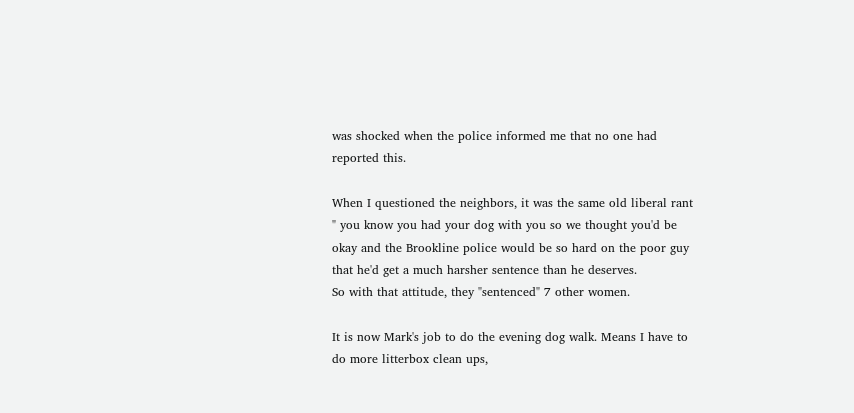was shocked when the police informed me that no one had reported this.

When I questioned the neighbors, it was the same old liberal rant " you know you had your dog with you so we thought you'd be okay and the Brookline police would be so hard on the poor guy that he'd get a much harsher sentence than he deserves.
So with that attitude, they "sentenced" 7 other women.

It is now Mark's job to do the evening dog walk. Means I have to do more litterbox clean ups,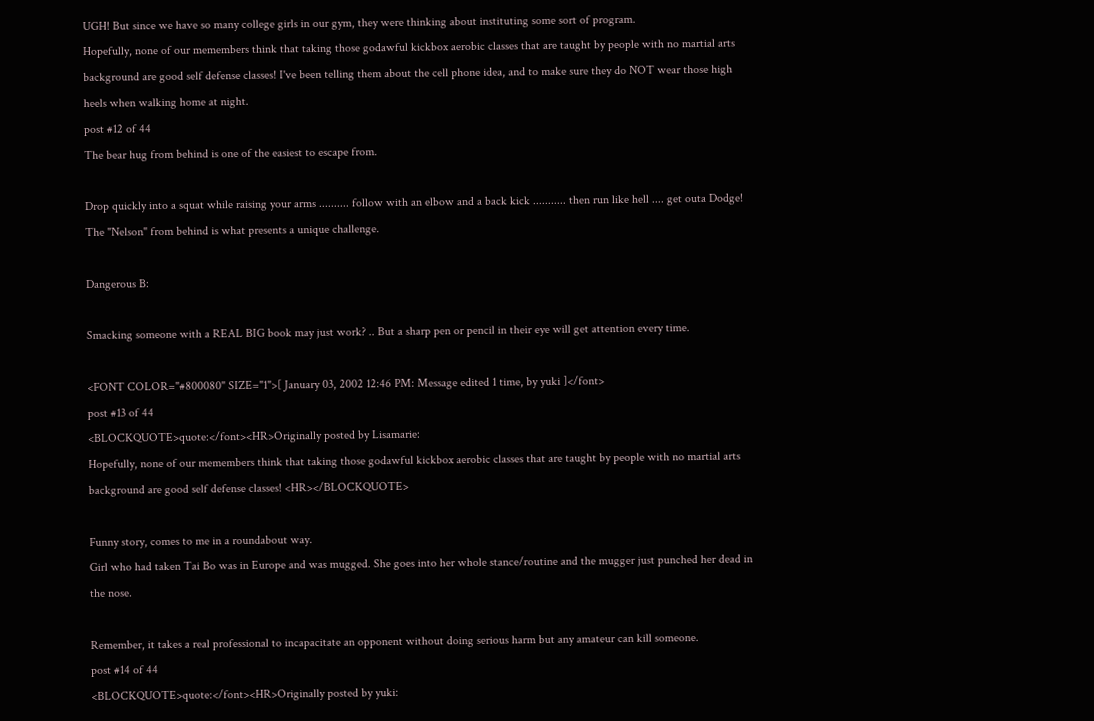UGH! But since we have so many college girls in our gym, they were thinking about instituting some sort of program.
Hopefully, none of our memembers think that taking those godawful kickbox aerobic classes that are taught by people with no martial arts background are good self defense classes! I've been telling them about the cell phone idea, and to make sure they do NOT wear those high heels when walking home at night.
post #12 of 44
The bear hug from behind is one of the easiest to escape from.

Drop quickly into a squat while raising your arms .......... follow with an elbow and a back kick ........... then run like hell .... get outa Dodge! The "Nelson" from behind is what presents a unique challenge.

Dangerous B:

Smacking someone with a REAL BIG book may just work? .. But a sharp pen or pencil in their eye will get attention every time.

<FONT COLOR="#800080" SIZE="1">[ January 03, 2002 12:46 PM: Message edited 1 time, by yuki ]</font>
post #13 of 44
<BLOCKQUOTE>quote:</font><HR>Originally posted by Lisamarie:
Hopefully, none of our memembers think that taking those godawful kickbox aerobic classes that are taught by people with no martial arts background are good self defense classes! <HR></BLOCKQUOTE>

Funny story, comes to me in a roundabout way.
Girl who had taken Tai Bo was in Europe and was mugged. She goes into her whole stance/routine and the mugger just punched her dead in the nose.

Remember, it takes a real professional to incapacitate an opponent without doing serious harm but any amateur can kill someone.
post #14 of 44
<BLOCKQUOTE>quote:</font><HR>Originally posted by yuki: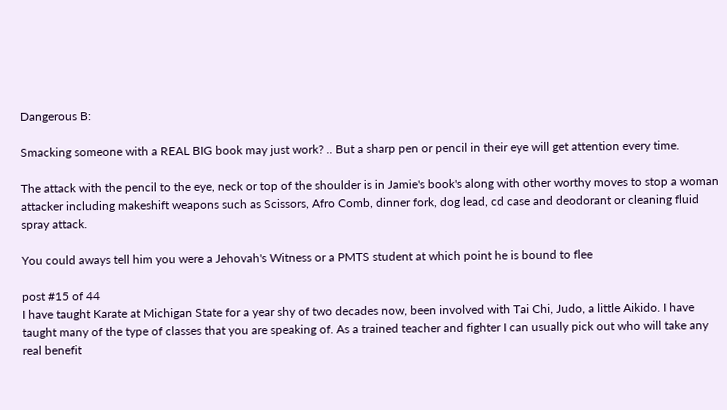Dangerous B:

Smacking someone with a REAL BIG book may just work? .. But a sharp pen or pencil in their eye will get attention every time.

The attack with the pencil to the eye, neck or top of the shoulder is in Jamie's book's along with other worthy moves to stop a woman attacker including makeshift weapons such as Scissors, Afro Comb, dinner fork, dog lead, cd case and deodorant or cleaning fluid spray attack.

You could aways tell him you were a Jehovah's Witness or a PMTS student at which point he is bound to flee

post #15 of 44
I have taught Karate at Michigan State for a year shy of two decades now, been involved with Tai Chi, Judo, a little Aikido. I have taught many of the type of classes that you are speaking of. As a trained teacher and fighter I can usually pick out who will take any real benefit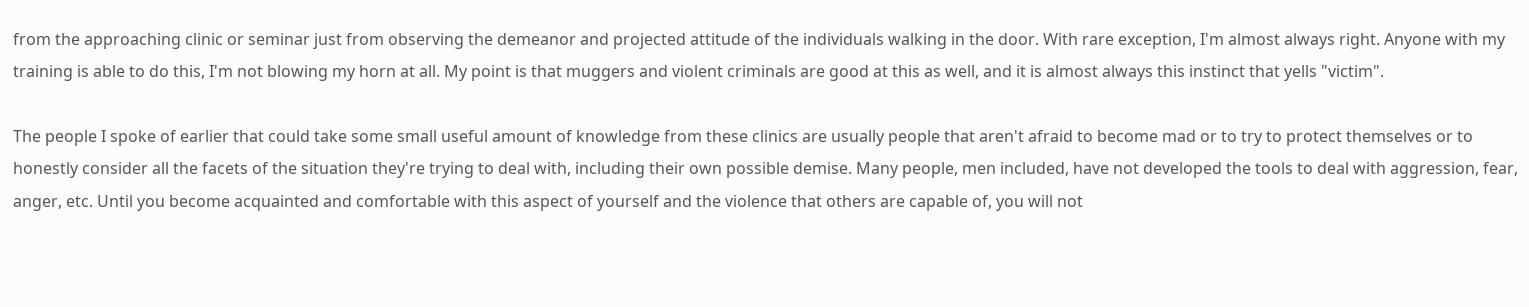from the approaching clinic or seminar just from observing the demeanor and projected attitude of the individuals walking in the door. With rare exception, I'm almost always right. Anyone with my training is able to do this, I'm not blowing my horn at all. My point is that muggers and violent criminals are good at this as well, and it is almost always this instinct that yells "victim".

The people I spoke of earlier that could take some small useful amount of knowledge from these clinics are usually people that aren't afraid to become mad or to try to protect themselves or to honestly consider all the facets of the situation they're trying to deal with, including their own possible demise. Many people, men included, have not developed the tools to deal with aggression, fear, anger, etc. Until you become acquainted and comfortable with this aspect of yourself and the violence that others are capable of, you will not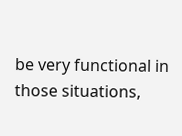be very functional in those situations,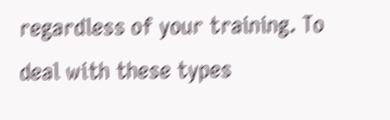regardless of your training. To deal with these types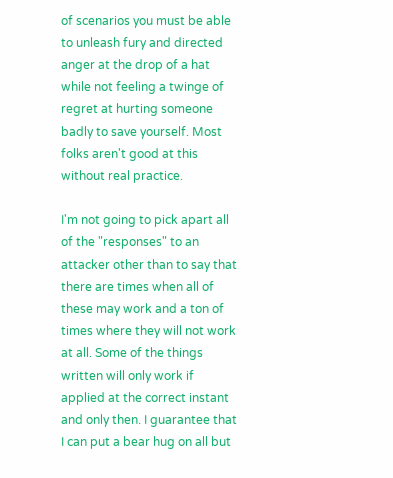of scenarios you must be able to unleash fury and directed anger at the drop of a hat while not feeling a twinge of regret at hurting someone badly to save yourself. Most folks aren't good at this without real practice.

I'm not going to pick apart all of the "responses" to an attacker other than to say that there are times when all of these may work and a ton of times where they will not work at all. Some of the things written will only work if applied at the correct instant and only then. I guarantee that I can put a bear hug on all but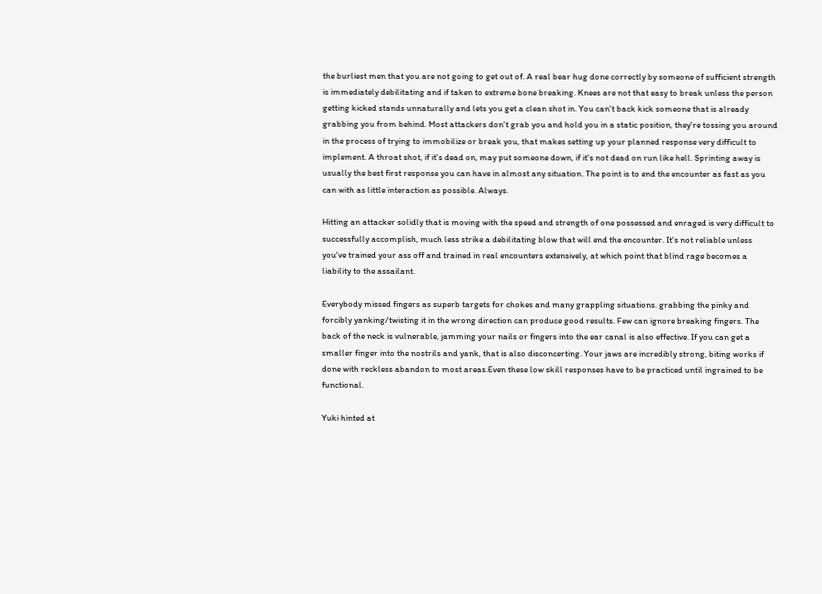the burliest men that you are not going to get out of. A real bear hug done correctly by someone of sufficient strength is immediately debilitating and if taken to extreme bone breaking. Knees are not that easy to break unless the person getting kicked stands unnaturally and lets you get a clean shot in. You can't back kick someone that is already grabbing you from behind. Most attackers don't grab you and hold you in a static position, they're tossing you around in the process of trying to immobilize or break you, that makes setting up your planned response very difficult to implement. A throat shot, if it's dead on, may put someone down, if it's not dead on run like hell. Sprinting away is usually the best first response you can have in almost any situation. The point is to end the encounter as fast as you can with as little interaction as possible. Always.

Hitting an attacker solidly that is moving with the speed and strength of one possessed and enraged is very difficult to successfully accomplish, much less strike a debilitating blow that will end the encounter. It's not reliable unless you've trained your ass off and trained in real encounters extensively, at which point that blind rage becomes a liability to the assailant.

Everybody missed fingers as superb targets for chokes and many grappling situations. grabbing the pinky and forcibly yanking/twisting it in the wrong direction can produce good results. Few can ignore breaking fingers. The back of the neck is vulnerable, jamming your nails or fingers into the ear canal is also effective. If you can get a smaller finger into the nostrils and yank, that is also disconcerting. Your jaws are incredibly strong, biting works if done with reckless abandon to most areas.Even these low skill responses have to be practiced until ingrained to be functional.

Yuki hinted at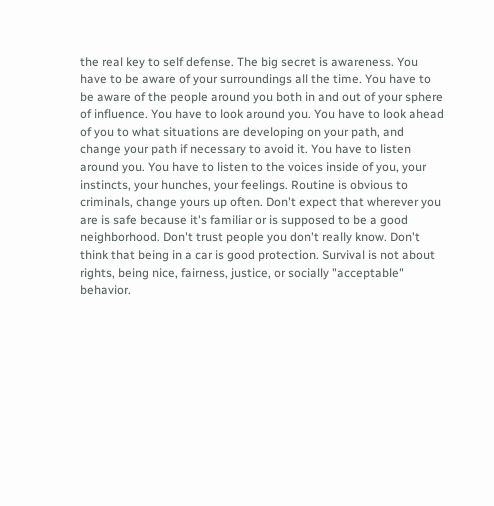the real key to self defense. The big secret is awareness. You have to be aware of your surroundings all the time. You have to be aware of the people around you both in and out of your sphere of influence. You have to look around you. You have to look ahead of you to what situations are developing on your path, and change your path if necessary to avoid it. You have to listen around you. You have to listen to the voices inside of you, your instincts, your hunches, your feelings. Routine is obvious to criminals, change yours up often. Don't expect that wherever you are is safe because it's familiar or is supposed to be a good neighborhood. Don't trust people you don't really know. Don't think that being in a car is good protection. Survival is not about rights, being nice, fairness, justice, or socially "acceptable" behavior.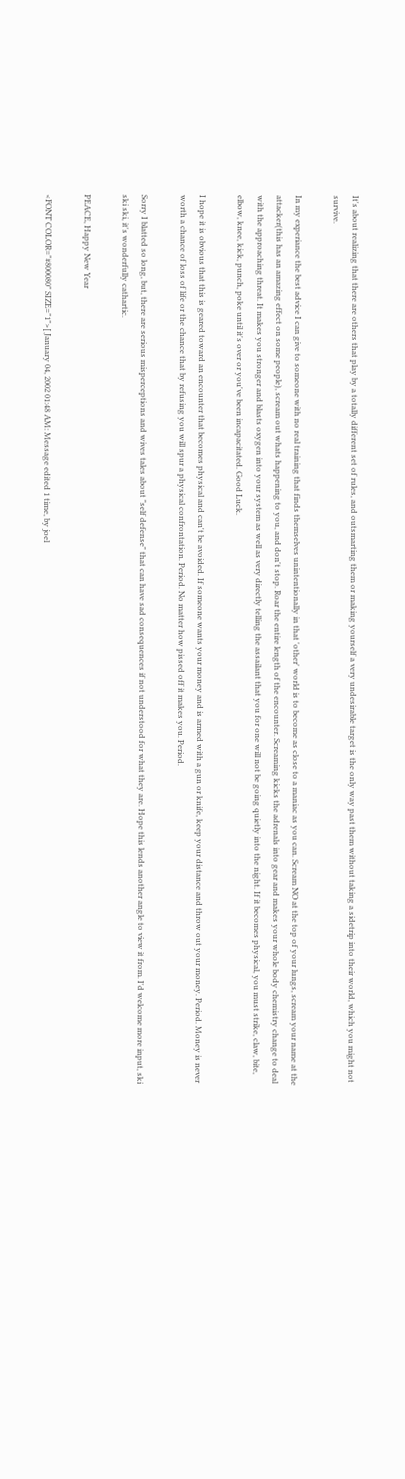It's about realizing that there are others that play by a totally different set of rules, and outsmarting them or making yourself a very undesirable target is the only way past them without taking a sidetrip into their world, which you might not survive.

In my experiance the best advice I can give to someone with no real training that finds themselves unintentionally in that 'other' world is to become as close to a maniac as you can. Scream NO at the top of your lungs, scream your name at the attacker(this has an amazing effect on some people), scream out whats happening to you, and don't stop. Roar the entire length of the encounter. Screaming kicks the adrenals into gear and makes your whole body chemistry change to deal with the approaching threat. It makes you stronger and blasts oxygen into your system as well as very directly telling the assailant that you for one will not be going quietly into the night. If it becomes physical, you must strike, claw, bite, elbow, knee, kick, punch, poke until it's over or you've been incapacitated. Good Luck.

I hope it is obvious that this is geared toward an encounter that becomes physical and can't be avoided. If someone wants your money and is armed with a gun or knife, keep your distance and throw out your money. Period. Money is never worth a chance of loss of life or the chance that by refusing you will spur a physical confrontation. Period. No matter how pissed off it makes you. Period.

Sorry I blatted so long, but, there are serious misperceptions and wives tales about "self defense" that can have sad consequences if not understood for what they are. Hope this lends another angle to view it from. I'd welcome more input, ski ski ski, it's wonderfully cathartic.

PEACE, Happy New Year

<FONT COLOR="#800080" SIZE="1">[ January 04, 2002 01:48 AM: Message edited 1 time, by joel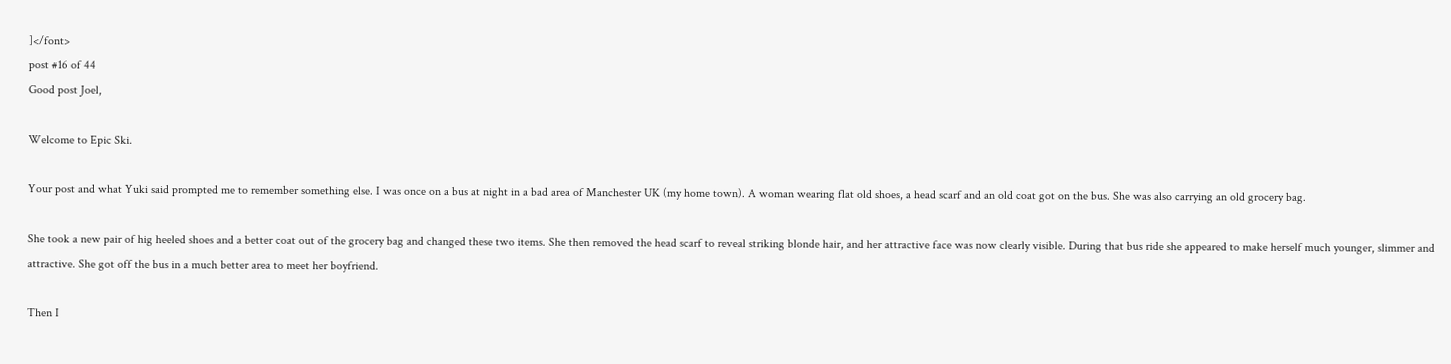]</font>
post #16 of 44
Good post Joel,

Welcome to Epic Ski.

Your post and what Yuki said prompted me to remember something else. I was once on a bus at night in a bad area of Manchester UK (my home town). A woman wearing flat old shoes, a head scarf and an old coat got on the bus. She was also carrying an old grocery bag.

She took a new pair of hig heeled shoes and a better coat out of the grocery bag and changed these two items. She then removed the head scarf to reveal striking blonde hair, and her attractive face was now clearly visible. During that bus ride she appeared to make herself much younger, slimmer and attractive. She got off the bus in a much better area to meet her boyfriend.

Then I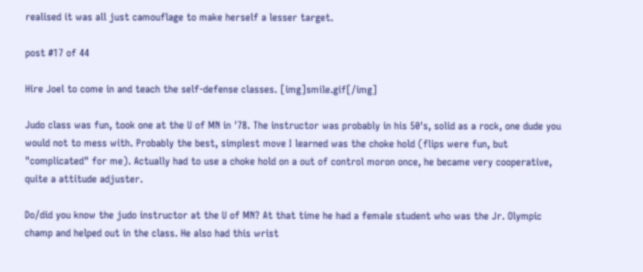realised it was all just camouflage to make herself a lesser target.

post #17 of 44

Hire Joel to come in and teach the self-defense classes. [img]smile.gif[/img]

Judo class was fun, took one at the U of MN in '78. The instructor was probably in his 50's, solid as a rock, one dude you would not to mess with. Probably the best, simplest move I learned was the choke hold (flips were fun, but "complicated" for me). Actually had to use a choke hold on a out of control moron once, he became very cooperative, quite a attitude adjuster.

Do/did you know the judo instructor at the U of MN? At that time he had a female student who was the Jr. Olympic champ and helped out in the class. He also had this wrist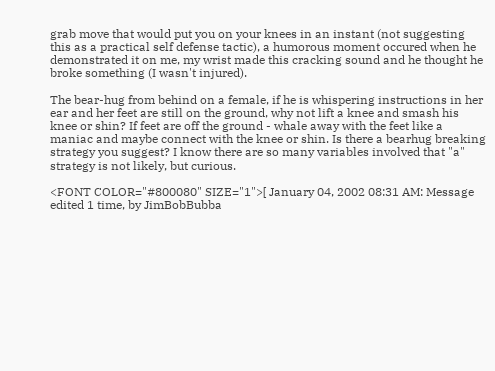grab move that would put you on your knees in an instant (not suggesting this as a practical self defense tactic), a humorous moment occured when he demonstrated it on me, my wrist made this cracking sound and he thought he broke something (I wasn't injured).

The bear-hug from behind on a female, if he is whispering instructions in her ear and her feet are still on the ground, why not lift a knee and smash his knee or shin? If feet are off the ground - whale away with the feet like a maniac and maybe connect with the knee or shin. Is there a bearhug breaking strategy you suggest? I know there are so many variables involved that "a" strategy is not likely, but curious.

<FONT COLOR="#800080" SIZE="1">[ January 04, 2002 08:31 AM: Message edited 1 time, by JimBobBubba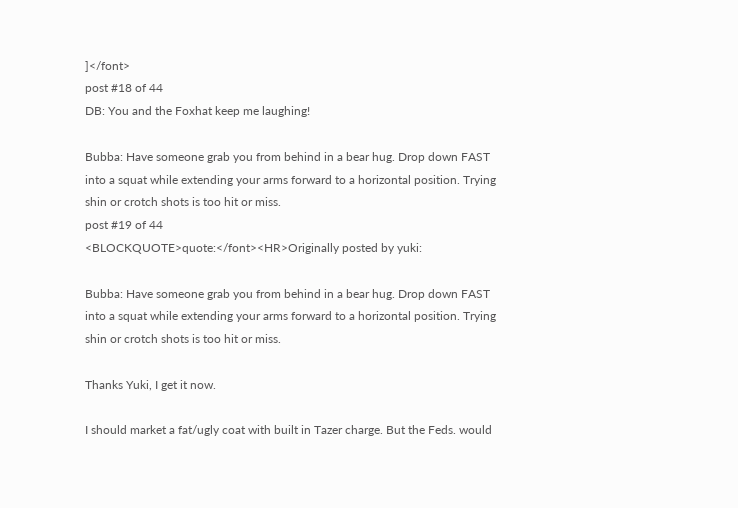]</font>
post #18 of 44
DB: You and the Foxhat keep me laughing!

Bubba: Have someone grab you from behind in a bear hug. Drop down FAST into a squat while extending your arms forward to a horizontal position. Trying shin or crotch shots is too hit or miss.
post #19 of 44
<BLOCKQUOTE>quote:</font><HR>Originally posted by yuki:

Bubba: Have someone grab you from behind in a bear hug. Drop down FAST into a squat while extending your arms forward to a horizontal position. Trying shin or crotch shots is too hit or miss.

Thanks Yuki, I get it now.

I should market a fat/ugly coat with built in Tazer charge. But the Feds. would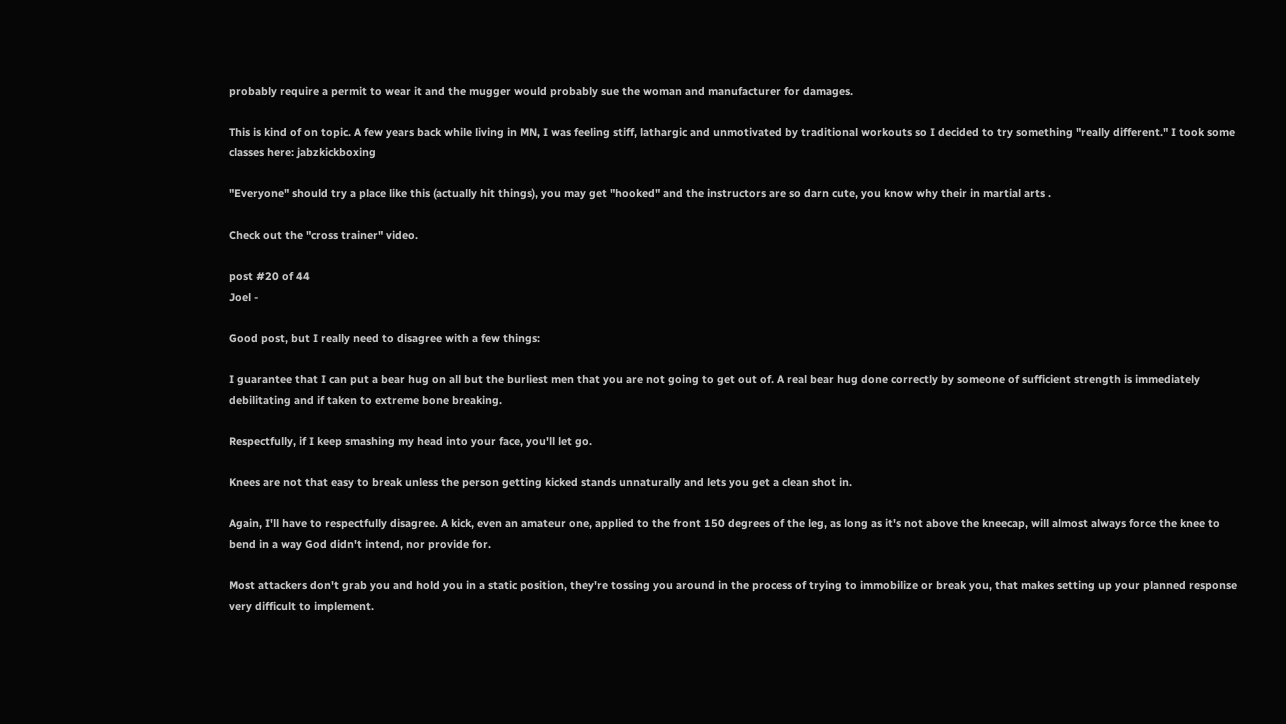probably require a permit to wear it and the mugger would probably sue the woman and manufacturer for damages.

This is kind of on topic. A few years back while living in MN, I was feeling stiff, lathargic and unmotivated by traditional workouts so I decided to try something "really different." I took some classes here: jabzkickboxing

"Everyone" should try a place like this (actually hit things), you may get "hooked" and the instructors are so darn cute, you know why their in martial arts .

Check out the "cross trainer" video.

post #20 of 44
Joel -

Good post, but I really need to disagree with a few things:

I guarantee that I can put a bear hug on all but the burliest men that you are not going to get out of. A real bear hug done correctly by someone of sufficient strength is immediately debilitating and if taken to extreme bone breaking.

Respectfully, if I keep smashing my head into your face, you'll let go.

Knees are not that easy to break unless the person getting kicked stands unnaturally and lets you get a clean shot in.

Again, I'll have to respectfully disagree. A kick, even an amateur one, applied to the front 150 degrees of the leg, as long as it's not above the kneecap, will almost always force the knee to bend in a way God didn't intend, nor provide for.

Most attackers don't grab you and hold you in a static position, they're tossing you around in the process of trying to immobilize or break you, that makes setting up your planned response very difficult to implement.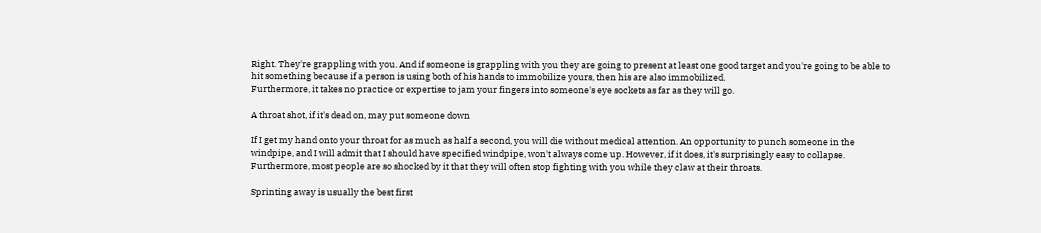Right. They're grappling with you. And if someone is grappling with you they are going to present at least one good target and you're going to be able to hit something because if a person is using both of his hands to immobilize yours, then his are also immobilized.
Furthermore, it takes no practice or expertise to jam your fingers into someone's eye sockets as far as they will go.

A throat shot, if it's dead on, may put someone down

If I get my hand onto your throat for as much as half a second, you will die without medical attention. An opportunity to punch someone in the windpipe, and I will admit that I should have specified windpipe, won't always come up. However, if it does, it's surprisingly easy to collapse. Furthermore, most people are so shocked by it that they will often stop fighting with you while they claw at their throats.

Sprinting away is usually the best first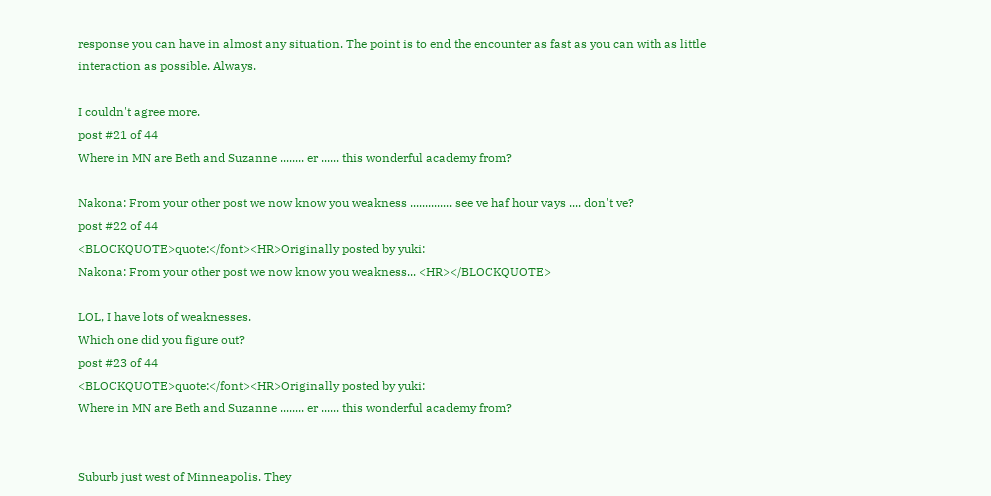response you can have in almost any situation. The point is to end the encounter as fast as you can with as little interaction as possible. Always.

I couldn't agree more.
post #21 of 44
Where in MN are Beth and Suzanne ........ er ...... this wonderful academy from?

Nakona: From your other post we now know you weakness .............. see ve haf hour vays .... don't ve?
post #22 of 44
<BLOCKQUOTE>quote:</font><HR>Originally posted by yuki:
Nakona: From your other post we now know you weakness... <HR></BLOCKQUOTE>

LOL, I have lots of weaknesses.
Which one did you figure out?
post #23 of 44
<BLOCKQUOTE>quote:</font><HR>Originally posted by yuki:
Where in MN are Beth and Suzanne ........ er ...... this wonderful academy from?


Suburb just west of Minneapolis. They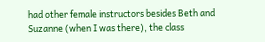had other female instructors besides Beth and Suzanne (when I was there), the class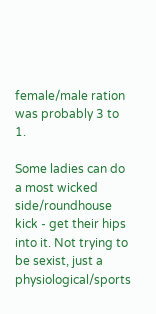female/male ration was probably 3 to 1.

Some ladies can do a most wicked side/roundhouse kick - get their hips into it. Not trying to be sexist, just a physiological/sports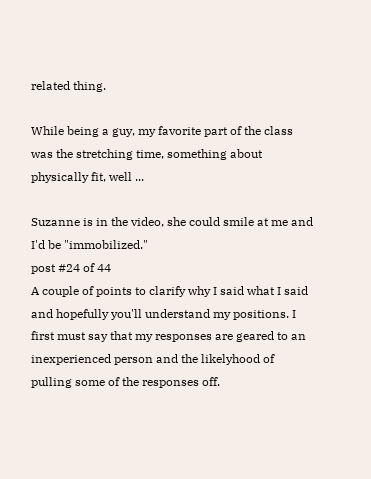related thing.

While being a guy, my favorite part of the class was the stretching time, something about physically fit, well ...

Suzanne is in the video, she could smile at me and I'd be "immobilized."
post #24 of 44
A couple of points to clarify why I said what I said and hopefully you'll understand my positions. I first must say that my responses are geared to an inexperienced person and the likelyhood of pulling some of the responses off.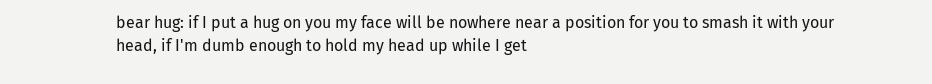bear hug: if I put a hug on you my face will be nowhere near a position for you to smash it with your head, if I'm dumb enough to hold my head up while I get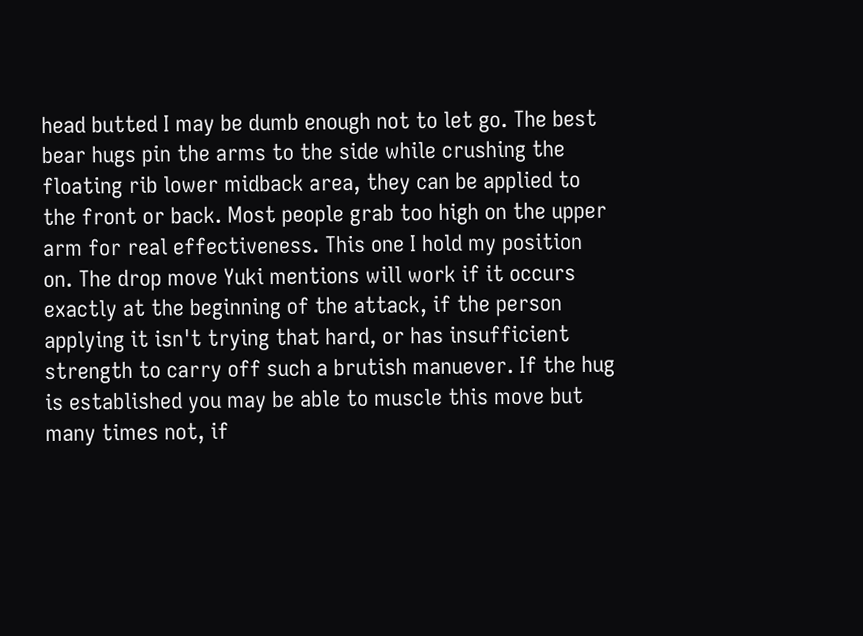head butted I may be dumb enough not to let go. The best bear hugs pin the arms to the side while crushing the floating rib lower midback area, they can be applied to the front or back. Most people grab too high on the upper arm for real effectiveness. This one I hold my position on. The drop move Yuki mentions will work if it occurs exactly at the beginning of the attack, if the person applying it isn't trying that hard, or has insufficient strength to carry off such a brutish manuever. If the hug is established you may be able to muscle this move but many times not, if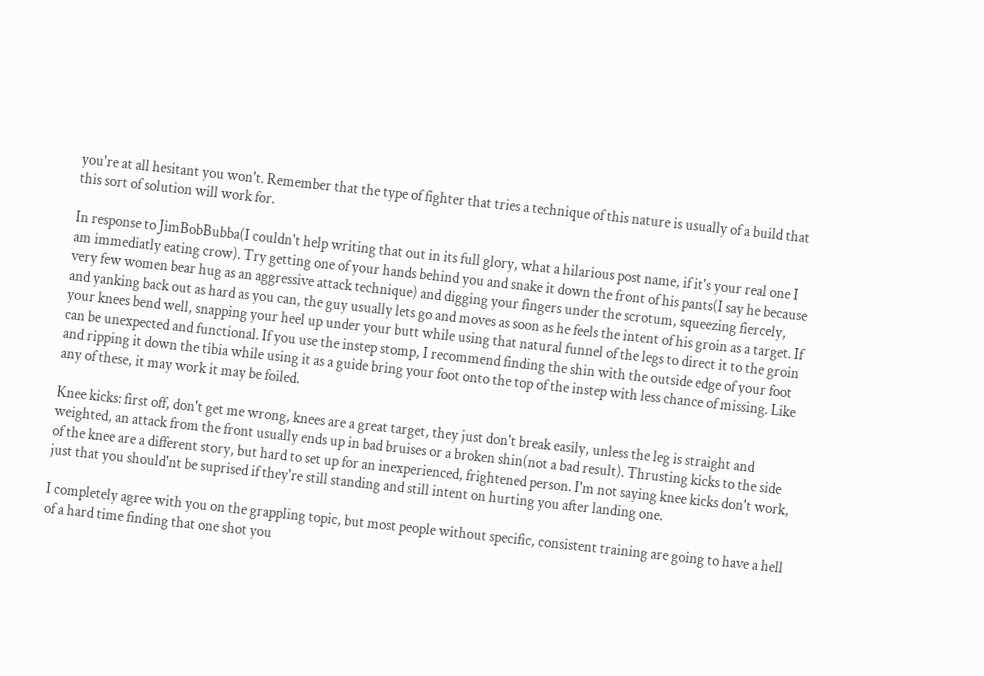you're at all hesitant you won't. Remember that the type of fighter that tries a technique of this nature is usually of a build that this sort of solution will work for.

In response to JimBobBubba(I couldn't help writing that out in its full glory, what a hilarious post name, if it's your real one I am immediatly eating crow). Try getting one of your hands behind you and snake it down the front of his pants(I say he because very few women bear hug as an aggressive attack technique) and digging your fingers under the scrotum, squeezing fiercely, and yanking back out as hard as you can, the guy usually lets go and moves as soon as he feels the intent of his groin as a target. If your knees bend well, snapping your heel up under your butt while using that natural funnel of the legs to direct it to the groin can be unexpected and functional. If you use the instep stomp, I recommend finding the shin with the outside edge of your foot and ripping it down the tibia while using it as a guide bring your foot onto the top of the instep with less chance of missing. Like any of these, it may work it may be foiled.

Knee kicks: first off, don't get me wrong, knees are a great target, they just don't break easily, unless the leg is straight and weighted, an attack from the front usually ends up in bad bruises or a broken shin(not a bad result). Thrusting kicks to the side of the knee are a different story, but hard to set up for an inexperienced, frightened person. I'm not saying knee kicks don't work, just that you should'nt be suprised if they're still standing and still intent on hurting you after landing one.

I completely agree with you on the grappling topic, but most people without specific, consistent training are going to have a hell of a hard time finding that one shot you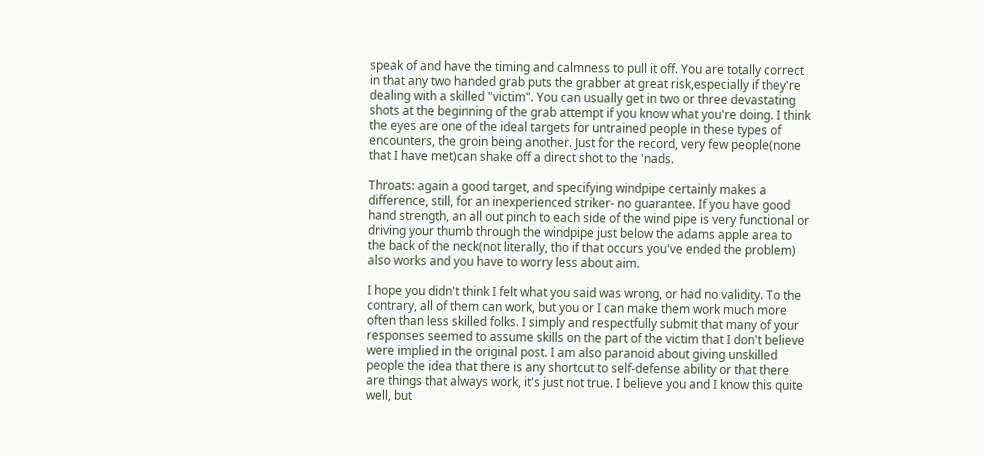speak of and have the timing and calmness to pull it off. You are totally correct in that any two handed grab puts the grabber at great risk,especially if they're dealing with a skilled "victim". You can usually get in two or three devastating shots at the beginning of the grab attempt if you know what you're doing. I think the eyes are one of the ideal targets for untrained people in these types of encounters, the groin being another. Just for the record, very few people(none that I have met)can shake off a direct shot to the 'nads.

Throats: again a good target, and specifying windpipe certainly makes a difference, still, for an inexperienced striker- no guarantee. If you have good hand strength, an all out pinch to each side of the wind pipe is very functional or driving your thumb through the windpipe just below the adams apple area to the back of the neck(not literally, tho if that occurs you've ended the problem) also works and you have to worry less about aim.

I hope you didn't think I felt what you said was wrong, or had no validity. To the contrary, all of them can work, but you or I can make them work much more often than less skilled folks. I simply and respectfully submit that many of your responses seemed to assume skills on the part of the victim that I don't believe were implied in the original post. I am also paranoid about giving unskilled people the idea that there is any shortcut to self-defense ability or that there are things that always work, it's just not true. I believe you and I know this quite well, but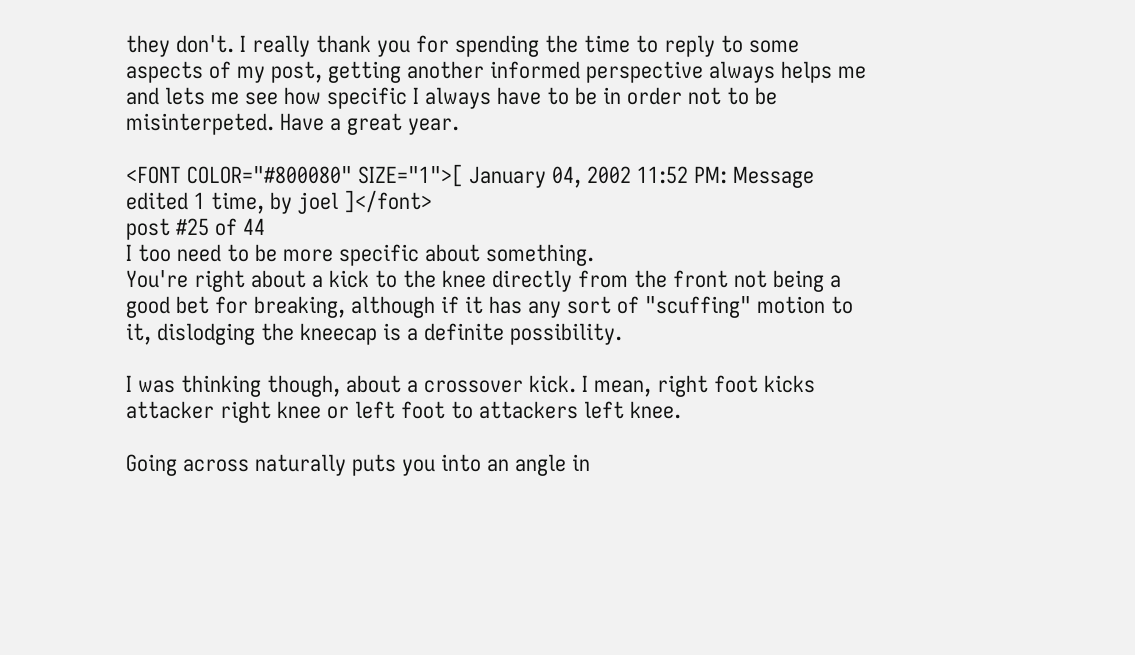they don't. I really thank you for spending the time to reply to some aspects of my post, getting another informed perspective always helps me and lets me see how specific I always have to be in order not to be misinterpeted. Have a great year.

<FONT COLOR="#800080" SIZE="1">[ January 04, 2002 11:52 PM: Message edited 1 time, by joel ]</font>
post #25 of 44
I too need to be more specific about something.
You're right about a kick to the knee directly from the front not being a good bet for breaking, although if it has any sort of "scuffing" motion to it, dislodging the kneecap is a definite possibility.

I was thinking though, about a crossover kick. I mean, right foot kicks attacker right knee or left foot to attackers left knee.

Going across naturally puts you into an angle in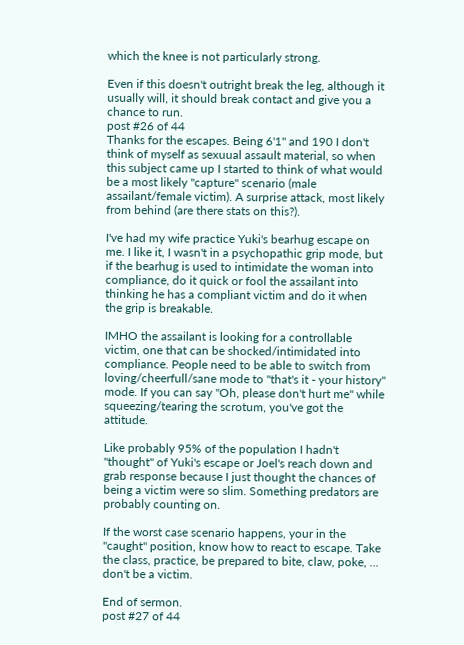which the knee is not particularly strong.

Even if this doesn't outright break the leg, although it usually will, it should break contact and give you a chance to run.
post #26 of 44
Thanks for the escapes. Being 6'1" and 190 I don't think of myself as sexuual assault material, so when this subject came up I started to think of what would be a most likely "capture" scenario (male assailant/female victim). A surprise attack, most likely from behind (are there stats on this?).

I've had my wife practice Yuki's bearhug escape on me. I like it, I wasn't in a psychopathic grip mode, but if the bearhug is used to intimidate the woman into compliance, do it quick or fool the assailant into thinking he has a compliant victim and do it when the grip is breakable.

IMHO the assailant is looking for a controllable victim, one that can be shocked/intimidated into compliance. People need to be able to switch from loving/cheerfull/sane mode to "that's it - your history" mode. If you can say "Oh, please don't hurt me" while squeezing/tearing the scrotum, you've got the attitude.

Like probably 95% of the population I hadn't "thought" of Yuki's escape or Joel's reach down and grab response because I just thought the chances of being a victim were so slim. Something predators are probably counting on.

If the worst case scenario happens, your in the "caught" position, know how to react to escape. Take the class, practice, be prepared to bite, claw, poke, ... don't be a victim.

End of sermon.
post #27 of 44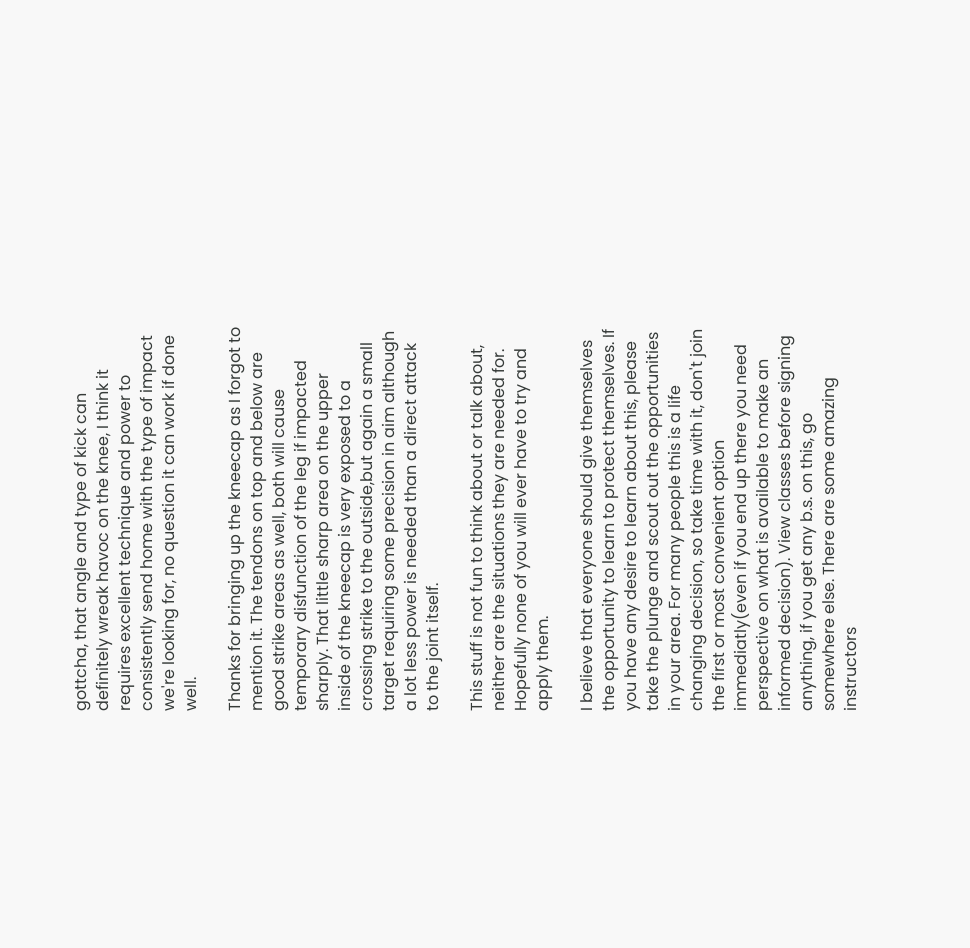gottcha, that angle and type of kick can definitely wreak havoc on the knee, I think it requires excellent technique and power to consistently send home with the type of impact we're looking for, no question it can work if done well.

Thanks for bringing up the kneecap as I forgot to mention it. The tendons on top and below are good strike areas as well, both will cause temporary disfunction of the leg if impacted sharply. That little sharp area on the upper inside of the kneecap is very exposed to a crossing strike to the outside,but again a small target requiring some precision in aim although a lot less power is needed than a direct attack to the joint itself.

This stuff is not fun to think about or talk about, neither are the situations they are needed for. Hopefully none of you will ever have to try and apply them.

I believe that everyone should give themselves the opportunity to learn to protect themselves. If you have any desire to learn about this, please take the plunge and scout out the opportunities in your area. For many people this is a life changing decision, so take time with it, don't join the first or most convenient option immediatly(even if you end up there you need perspective on what is available to make an informed decision). View classes before signing anything, if you get any b.s. on this, go somewhere else. There are some amazing instructors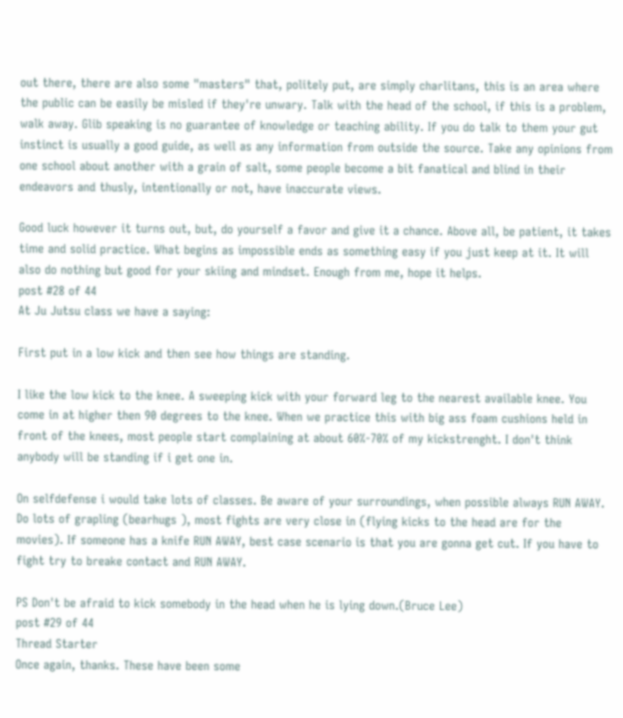out there, there are also some "masters" that, politely put, are simply charlitans, this is an area where the public can be easily be misled if they're unwary. Talk with the head of the school, if this is a problem, walk away. Glib speaking is no guarantee of knowledge or teaching ability. If you do talk to them your gut instinct is usually a good guide, as well as any information from outside the source. Take any opinions from one school about another with a grain of salt, some people become a bit fanatical and blind in their endeavors and thusly, intentionally or not, have inaccurate views.

Good luck however it turns out, but, do yourself a favor and give it a chance. Above all, be patient, it takes time and solid practice. What begins as impossible ends as something easy if you just keep at it. It will also do nothing but good for your skiing and mindset. Enough from me, hope it helps.
post #28 of 44
At Ju Jutsu class we have a saying:

First put in a low kick and then see how things are standing.

I like the low kick to the knee. A sweeping kick with your forward leg to the nearest available knee. You come in at higher then 90 degrees to the knee. When we practice this with big ass foam cushions held in front of the knees, most people start complaining at about 60%-70% of my kickstrenght. I don't think anybody will be standing if i get one in.

On selfdefense i would take lots of classes. Be aware of your surroundings, when possible always RUN AWAY. Do lots of grapling (bearhugs ), most fights are very close in (flying kicks to the head are for the movies). If someone has a knife RUN AWAY, best case scenario is that you are gonna get cut. If you have to fight try to breake contact and RUN AWAY.

PS Don't be afraid to kick somebody in the head when he is lying down.(Bruce Lee)
post #29 of 44
Thread Starter
Once again, thanks. These have been some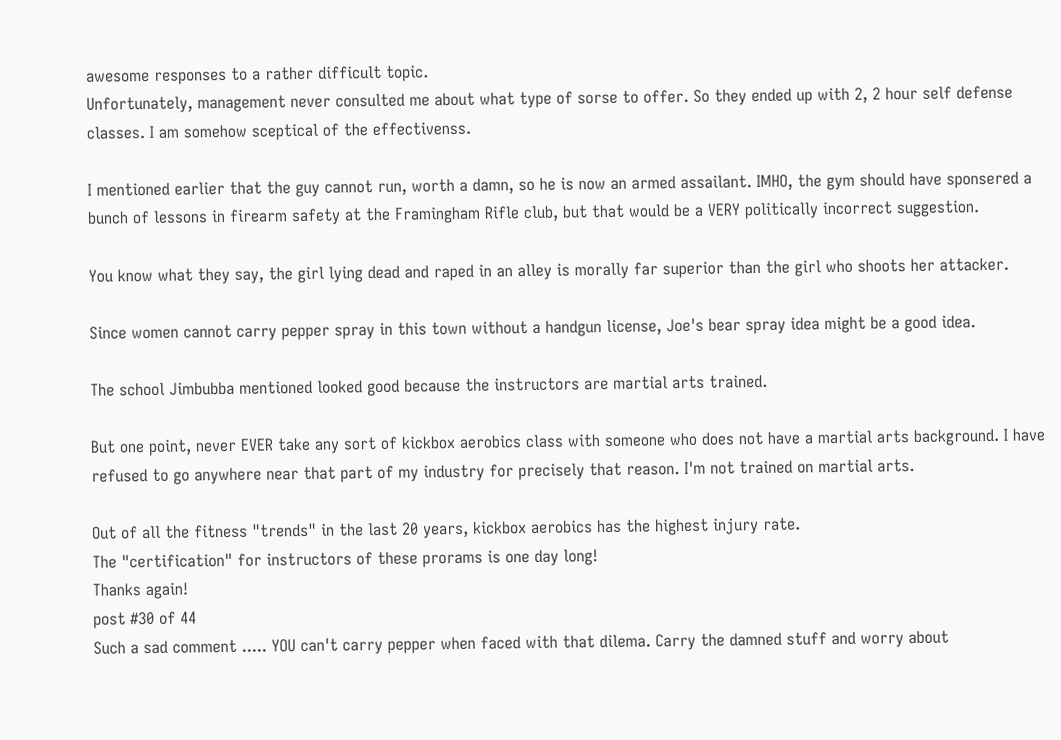awesome responses to a rather difficult topic.
Unfortunately, management never consulted me about what type of sorse to offer. So they ended up with 2, 2 hour self defense classes. I am somehow sceptical of the effectivenss.

I mentioned earlier that the guy cannot run, worth a damn, so he is now an armed assailant. IMHO, the gym should have sponsered a bunch of lessons in firearm safety at the Framingham Rifle club, but that would be a VERY politically incorrect suggestion.

You know what they say, the girl lying dead and raped in an alley is morally far superior than the girl who shoots her attacker.

Since women cannot carry pepper spray in this town without a handgun license, Joe's bear spray idea might be a good idea.

The school Jimbubba mentioned looked good because the instructors are martial arts trained.

But one point, never EVER take any sort of kickbox aerobics class with someone who does not have a martial arts background. I have refused to go anywhere near that part of my industry for precisely that reason. I'm not trained on martial arts.

Out of all the fitness "trends" in the last 20 years, kickbox aerobics has the highest injury rate.
The "certification" for instructors of these prorams is one day long!
Thanks again!
post #30 of 44
Such a sad comment ..... YOU can't carry pepper when faced with that dilema. Carry the damned stuff and worry about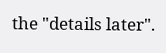the "details later".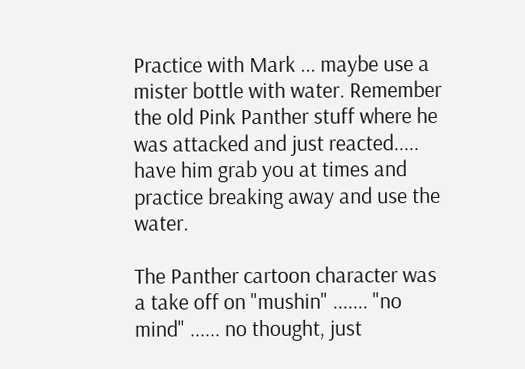Practice with Mark ... maybe use a mister bottle with water. Remember the old Pink Panther stuff where he was attacked and just reacted..... have him grab you at times and practice breaking away and use the water.

The Panther cartoon character was a take off on "mushin" ....... "no mind" ...... no thought, just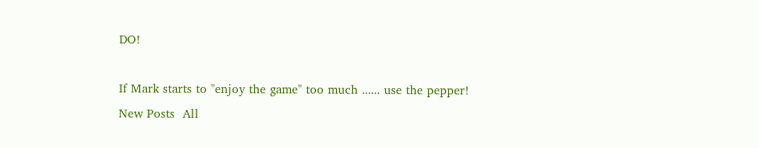DO!

If Mark starts to "enjoy the game" too much ...... use the pepper!
New Posts  All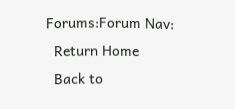Forums:Forum Nav:
  Return Home
  Back to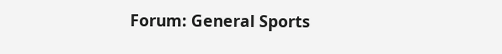Forum: General Sports